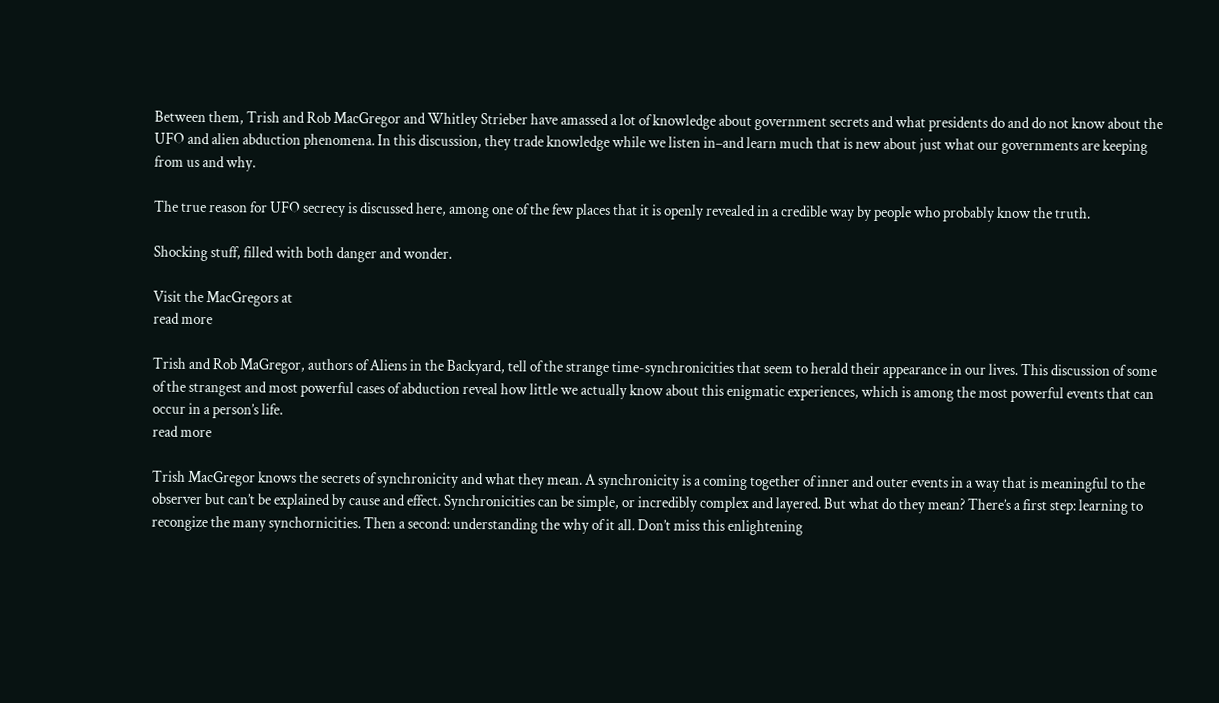Between them, Trish and Rob MacGregor and Whitley Strieber have amassed a lot of knowledge about government secrets and what presidents do and do not know about the UFO and alien abduction phenomena. In this discussion, they trade knowledge while we listen in–and learn much that is new about just what our governments are keeping from us and why.

The true reason for UFO secrecy is discussed here, among one of the few places that it is openly revealed in a credible way by people who probably know the truth.

Shocking stuff, filled with both danger and wonder.

Visit the MacGregors at
read more

Trish and Rob MaGregor, authors of Aliens in the Backyard, tell of the strange time-synchronicities that seem to herald their appearance in our lives. This discussion of some of the strangest and most powerful cases of abduction reveal how little we actually know about this enigmatic experiences, which is among the most powerful events that can occur in a person’s life.
read more

Trish MacGregor knows the secrets of synchronicity and what they mean. A synchronicity is a coming together of inner and outer events in a way that is meaningful to the observer but can’t be explained by cause and effect. Synchronicities can be simple, or incredibly complex and layered. But what do they mean? There’s a first step: learning to recongize the many synchornicities. Then a second: understanding the why of it all. Don’t miss this enlightening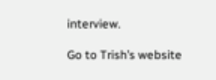interview.

Go to Trish’s website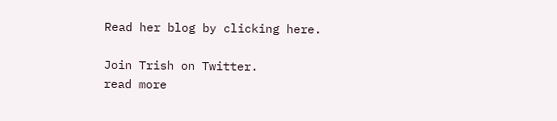Read her blog by clicking here.

Join Trish on Twitter.
read more